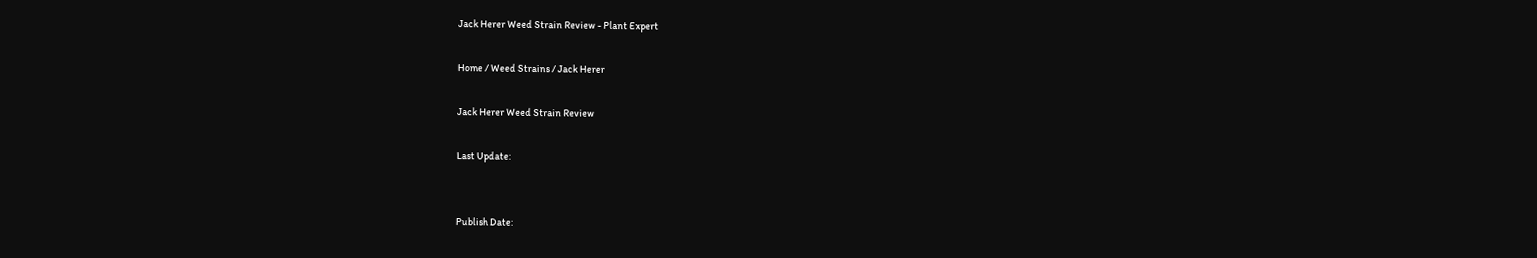Jack Herer Weed Strain Review - Plant Expert

Home / Weed Strains / Jack Herer

Jack Herer Weed Strain Review

Last Update:


Publish Date: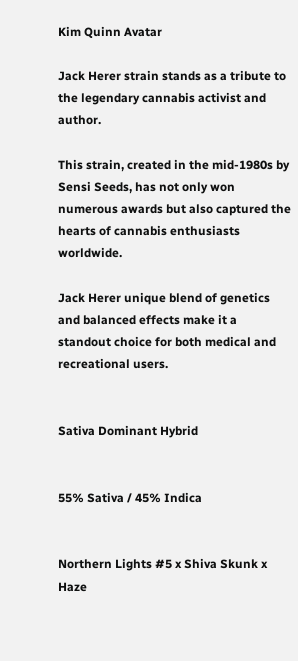Kim Quinn Avatar

Jack Herer strain stands as a tribute to the legendary cannabis activist and author.

This strain, created in the mid-1980s by Sensi Seeds, has not only won numerous awards but also captured the hearts of cannabis enthusiasts worldwide.

Jack Herer unique blend of genetics and balanced effects make it a standout choice for both medical and recreational users.


Sativa Dominant Hybrid


55% Sativa / 45% Indica


Northern Lights #5 x Shiva Skunk x Haze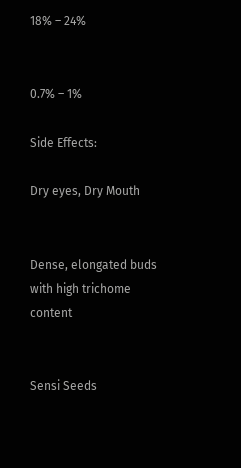18% – 24%


0.7% – 1%

Side Effects:

Dry eyes, Dry Mouth


Dense, elongated buds with high trichome content


Sensi Seeds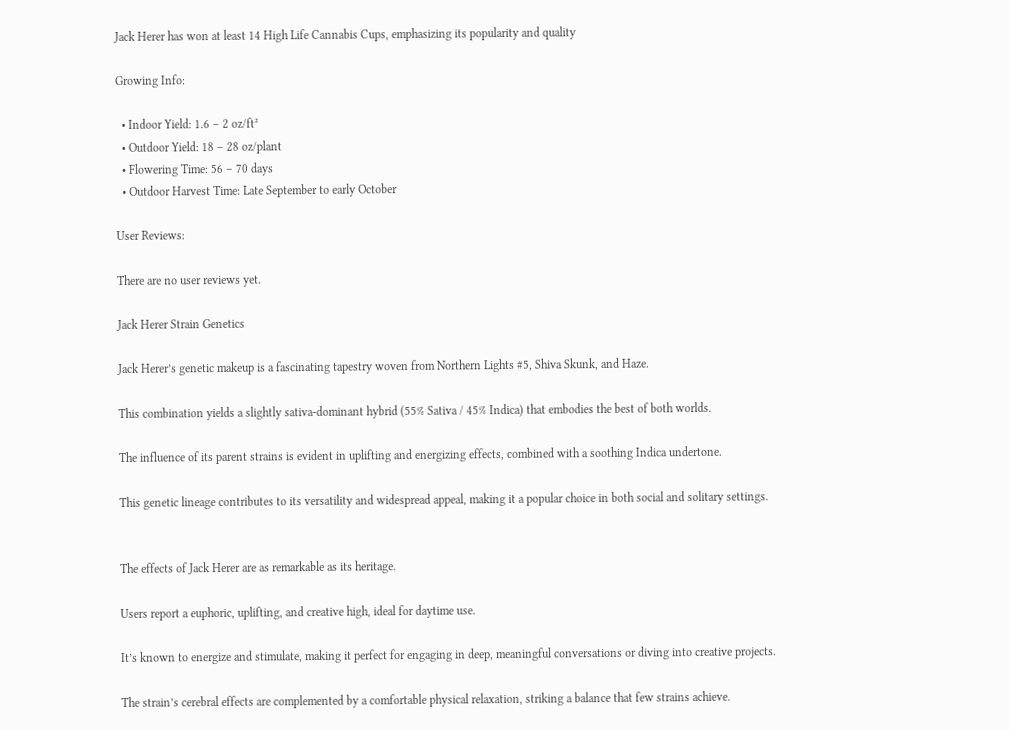Jack Herer has won at least 14 High Life Cannabis Cups, emphasizing its popularity and quality

Growing Info:

  • Indoor Yield: 1.6 – 2 oz/ft²
  • Outdoor Yield: 18 – 28 oz/plant
  • Flowering Time: 56 – 70 days
  • Outdoor Harvest Time: Late September to early October

User Reviews:

There are no user reviews yet.

Jack Herer Strain Genetics

Jack Herer’s genetic makeup is a fascinating tapestry woven from Northern Lights #5, Shiva Skunk, and Haze.

This combination yields a slightly sativa-dominant hybrid (55% Sativa / 45% Indica) that embodies the best of both worlds.

The influence of its parent strains is evident in uplifting and energizing effects, combined with a soothing Indica undertone.

This genetic lineage contributes to its versatility and widespread appeal, making it a popular choice in both social and solitary settings.


The effects of Jack Herer are as remarkable as its heritage.

Users report a euphoric, uplifting, and creative high, ideal for daytime use.

It’s known to energize and stimulate, making it perfect for engaging in deep, meaningful conversations or diving into creative projects.

The strain’s cerebral effects are complemented by a comfortable physical relaxation, striking a balance that few strains achieve.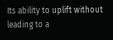Its ability to uplift without leading to a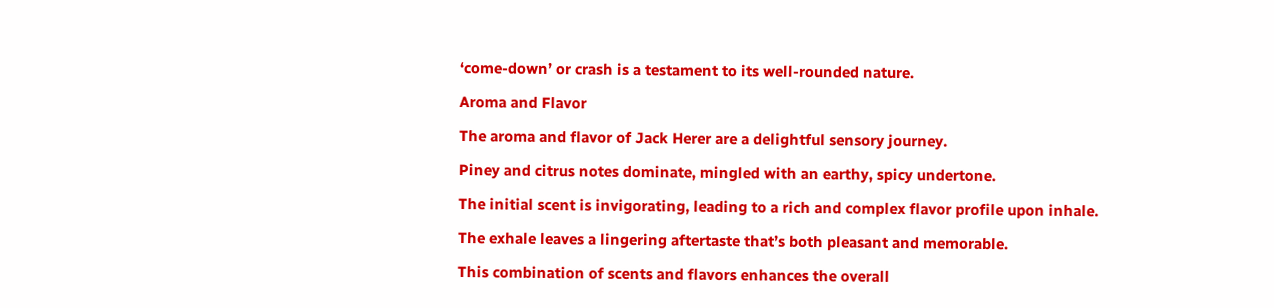‘come-down’ or crash is a testament to its well-rounded nature.

Aroma and Flavor

The aroma and flavor of Jack Herer are a delightful sensory journey.

Piney and citrus notes dominate, mingled with an earthy, spicy undertone.

The initial scent is invigorating, leading to a rich and complex flavor profile upon inhale.

The exhale leaves a lingering aftertaste that’s both pleasant and memorable.

This combination of scents and flavors enhances the overall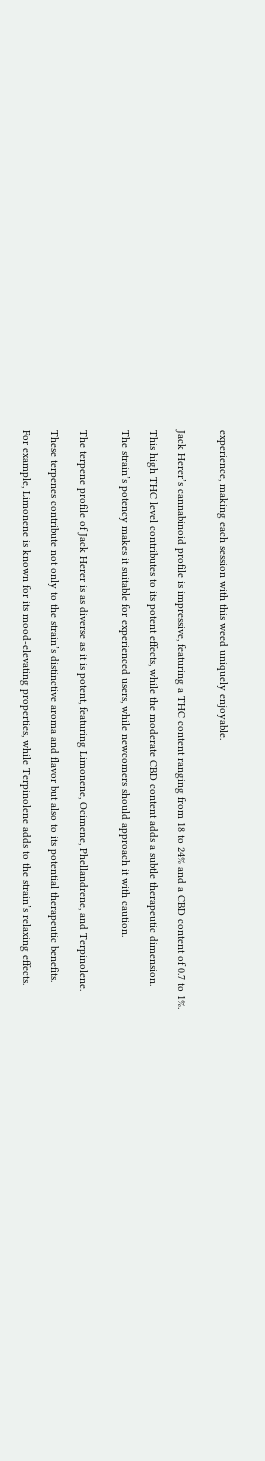experience, making each session with this weed uniquely enjoyable.


Jack Herer’s cannabinoid profile is impressive, featuring a THC content ranging from 18 to 24% and a CBD content of 0.7 to 1%.

This high THC level contributes to its potent effects, while the moderate CBD content adds a subtle therapeutic dimension.

The strain’s potency makes it suitable for experienced users, while newcomers should approach it with caution.


The terpene profile of Jack Herer is as diverse as it is potent, featuring Limonene, Ocimene, Phellandrene, and Terpinolene.

These terpenes contribute not only to the strain’s distinctive aroma and flavor but also to its potential therapeutic benefits.

For example, Limonene is known for its mood-elevating properties, while Terpinolene adds to the strain’s relaxing effects.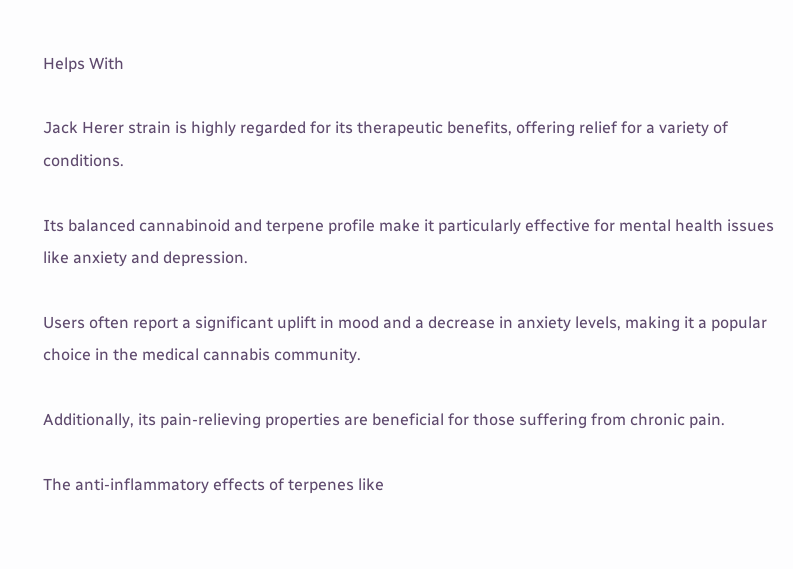Helps With

Jack Herer strain is highly regarded for its therapeutic benefits, offering relief for a variety of conditions.

Its balanced cannabinoid and terpene profile make it particularly effective for mental health issues like anxiety and depression.

Users often report a significant uplift in mood and a decrease in anxiety levels, making it a popular choice in the medical cannabis community.

Additionally, its pain-relieving properties are beneficial for those suffering from chronic pain.

The anti-inflammatory effects of terpenes like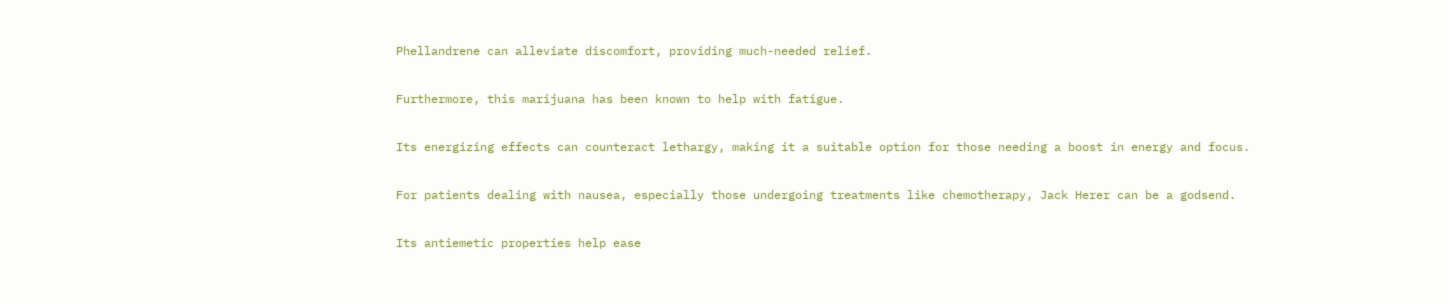Phellandrene can alleviate discomfort, providing much-needed relief.

Furthermore, this marijuana has been known to help with fatigue.

Its energizing effects can counteract lethargy, making it a suitable option for those needing a boost in energy and focus.

For patients dealing with nausea, especially those undergoing treatments like chemotherapy, Jack Herer can be a godsend.

Its antiemetic properties help ease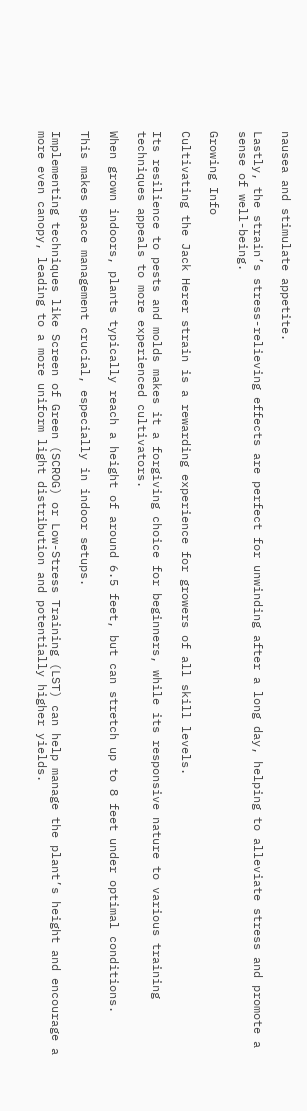nausea and stimulate appetite.

Lastly, the strain’s stress-relieving effects are perfect for unwinding after a long day, helping to alleviate stress and promote a sense of well-being.

Growing Info

Cultivating the Jack Herer strain is a rewarding experience for growers of all skill levels.

Its resilience to pests and molds makes it a forgiving choice for beginners, while its responsive nature to various training techniques appeals to more experienced cultivators.

When grown indoors, plants typically reach a height of around 6.5 feet, but can stretch up to 8 feet under optimal conditions.

This makes space management crucial, especially in indoor setups.

Implementing techniques like Screen of Green (SCROG) or Low-Stress Training (LST) can help manage the plant’s height and encourage a more even canopy, leading to a more uniform light distribution and potentially higher yields.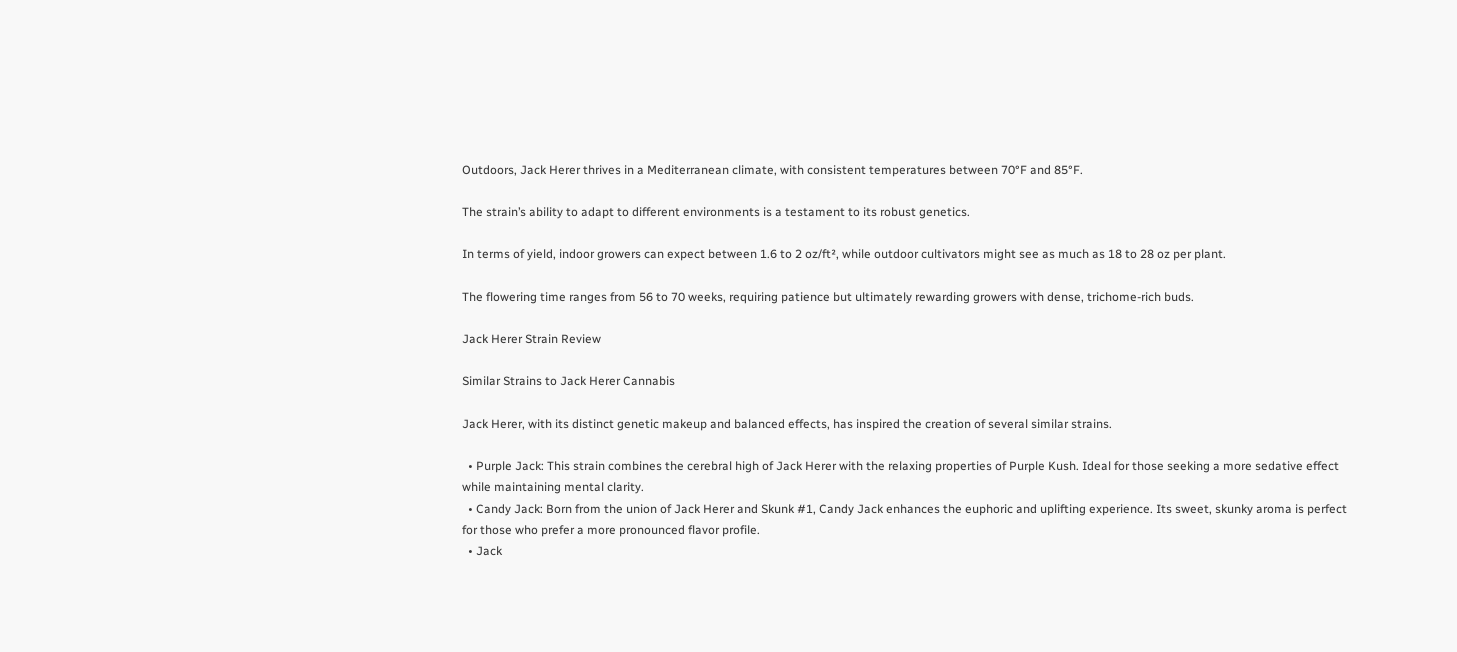Outdoors, Jack Herer thrives in a Mediterranean climate, with consistent temperatures between 70°F and 85°F.

The strain’s ability to adapt to different environments is a testament to its robust genetics.

In terms of yield, indoor growers can expect between 1.6 to 2 oz/ft², while outdoor cultivators might see as much as 18 to 28 oz per plant.

The flowering time ranges from 56 to 70 weeks, requiring patience but ultimately rewarding growers with dense, trichome-rich buds.

Jack Herer Strain Review

Similar Strains to Jack Herer Cannabis

Jack Herer, with its distinct genetic makeup and balanced effects, has inspired the creation of several similar strains.

  • Purple Jack: This strain combines the cerebral high of Jack Herer with the relaxing properties of Purple Kush. Ideal for those seeking a more sedative effect while maintaining mental clarity.
  • Candy Jack: Born from the union of Jack Herer and Skunk #1, Candy Jack enhances the euphoric and uplifting experience. Its sweet, skunky aroma is perfect for those who prefer a more pronounced flavor profile.
  • Jack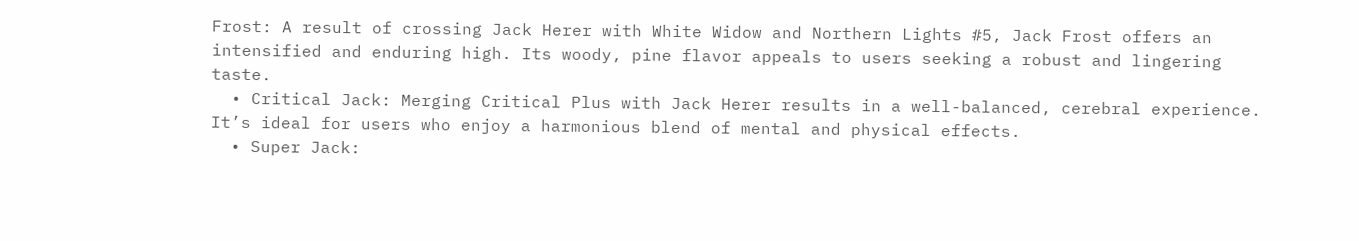Frost: A result of crossing Jack Herer with White Widow and Northern Lights #5, Jack Frost offers an intensified and enduring high. Its woody, pine flavor appeals to users seeking a robust and lingering taste.
  • Critical Jack: Merging Critical Plus with Jack Herer results in a well-balanced, cerebral experience. It’s ideal for users who enjoy a harmonious blend of mental and physical effects.
  • Super Jack: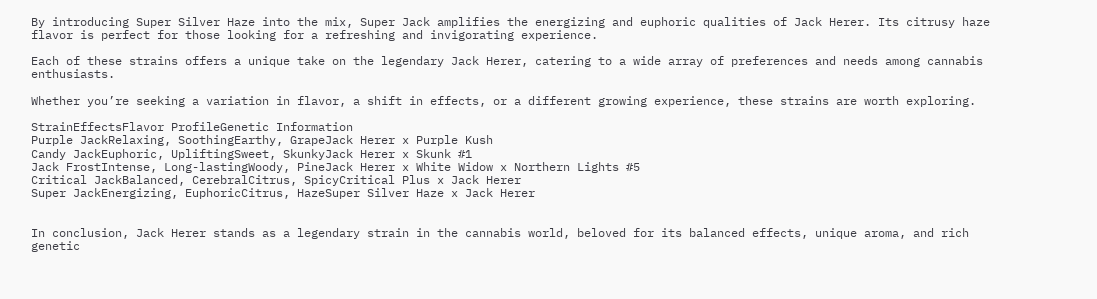By introducing Super Silver Haze into the mix, Super Jack amplifies the energizing and euphoric qualities of Jack Herer. Its citrusy haze flavor is perfect for those looking for a refreshing and invigorating experience.

Each of these strains offers a unique take on the legendary Jack Herer, catering to a wide array of preferences and needs among cannabis enthusiasts.

Whether you’re seeking a variation in flavor, a shift in effects, or a different growing experience, these strains are worth exploring.

StrainEffectsFlavor ProfileGenetic Information
Purple JackRelaxing, SoothingEarthy, GrapeJack Herer x Purple Kush
Candy JackEuphoric, UpliftingSweet, SkunkyJack Herer x Skunk #1
Jack FrostIntense, Long-lastingWoody, PineJack Herer x White Widow x Northern Lights #5
Critical JackBalanced, CerebralCitrus, SpicyCritical Plus x Jack Herer
Super JackEnergizing, EuphoricCitrus, HazeSuper Silver Haze x Jack Herer


In conclusion, Jack Herer stands as a legendary strain in the cannabis world, beloved for its balanced effects, unique aroma, and rich genetic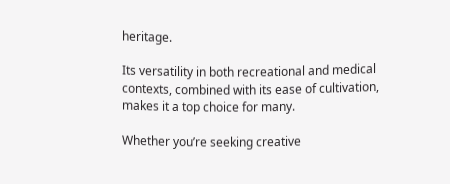heritage.

Its versatility in both recreational and medical contexts, combined with its ease of cultivation, makes it a top choice for many.

Whether you’re seeking creative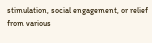stimulation, social engagement, or relief from various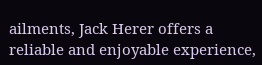ailments, Jack Herer offers a reliable and enjoyable experience,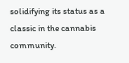solidifying its status as a classic in the cannabis community.